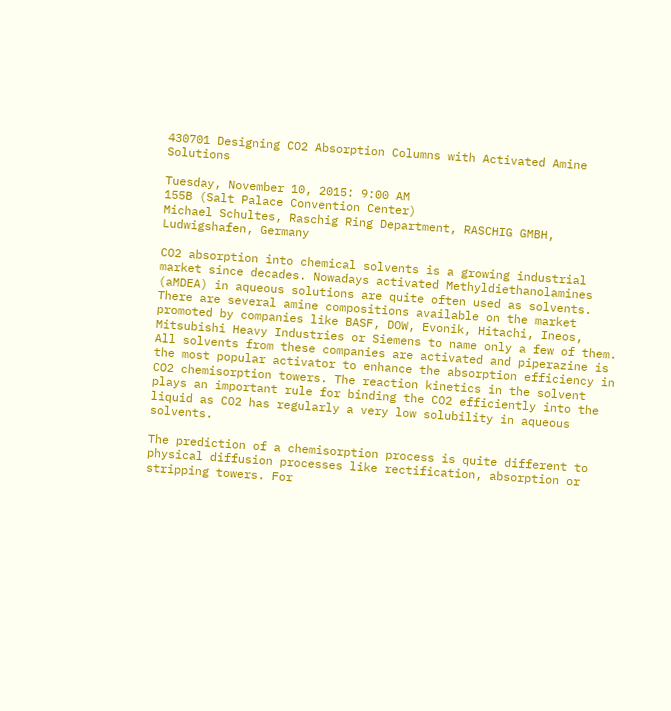430701 Designing CO2 Absorption Columns with Activated Amine Solutions

Tuesday, November 10, 2015: 9:00 AM
155B (Salt Palace Convention Center)
Michael Schultes, Raschig Ring Department, RASCHIG GMBH, Ludwigshafen, Germany

CO2 absorption into chemical solvents is a growing industrial market since decades. Nowadays activated Methyldiethanolamines (aMDEA) in aqueous solutions are quite often used as solvents. There are several amine compositions available on the market promoted by companies like BASF, DOW, Evonik, Hitachi, Ineos, Mitsubishi Heavy Industries or Siemens to name only a few of them. All solvents from these companies are activated and piperazine is the most popular activator to enhance the absorption efficiency in CO2 chemisorption towers. The reaction kinetics in the solvent plays an important rule for binding the CO2 efficiently into the liquid as CO2 has regularly a very low solubility in aqueous solvents.

The prediction of a chemisorption process is quite different to physical diffusion processes like rectification, absorption or stripping towers. For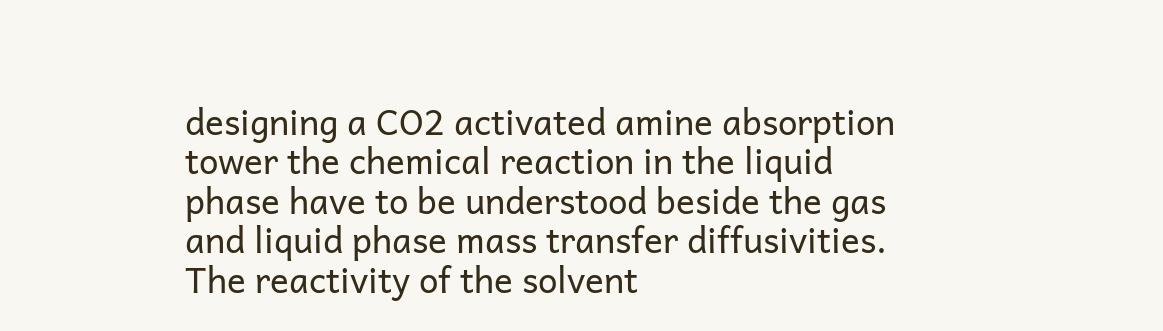designing a CO2 activated amine absorption tower the chemical reaction in the liquid phase have to be understood beside the gas and liquid phase mass transfer diffusivities. The reactivity of the solvent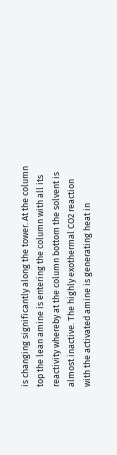is changing significantly along the tower. At the column top the lean amine is entering the column with all its reactivity whereby at the column bottom the solvent is almost inactive. The highly exothermal CO2 reaction with the activated amine is generating heat in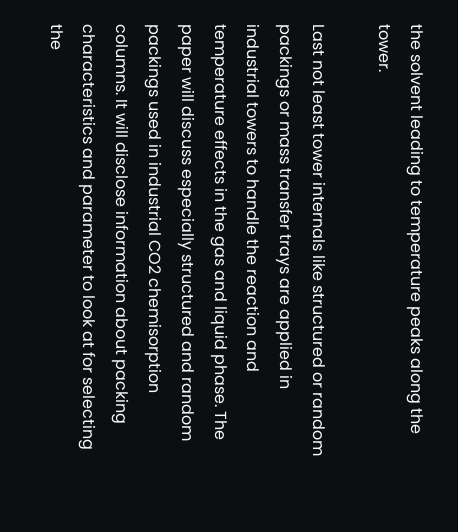the solvent leading to temperature peaks along the tower.

Last not least tower internals like structured or random packings or mass transfer trays are applied in industrial towers to handle the reaction and temperature effects in the gas and liquid phase. The paper will discuss especially structured and random packings used in industrial CO2 chemisorption columns. It will disclose information about packing characteristics and parameter to look at for selecting the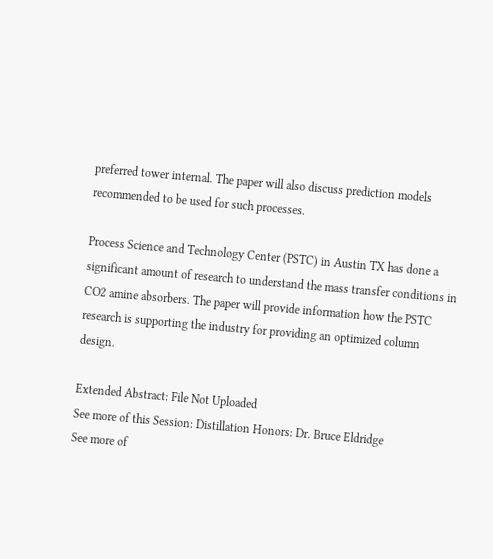preferred tower internal. The paper will also discuss prediction models recommended to be used for such processes.

Process Science and Technology Center (PSTC) in Austin TX has done a significant amount of research to understand the mass transfer conditions in CO2 amine absorbers. The paper will provide information how the PSTC research is supporting the industry for providing an optimized column design.

Extended Abstract: File Not Uploaded
See more of this Session: Distillation Honors: Dr. Bruce Eldridge
See more of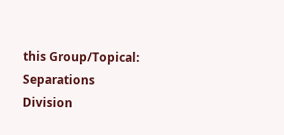this Group/Topical: Separations Division